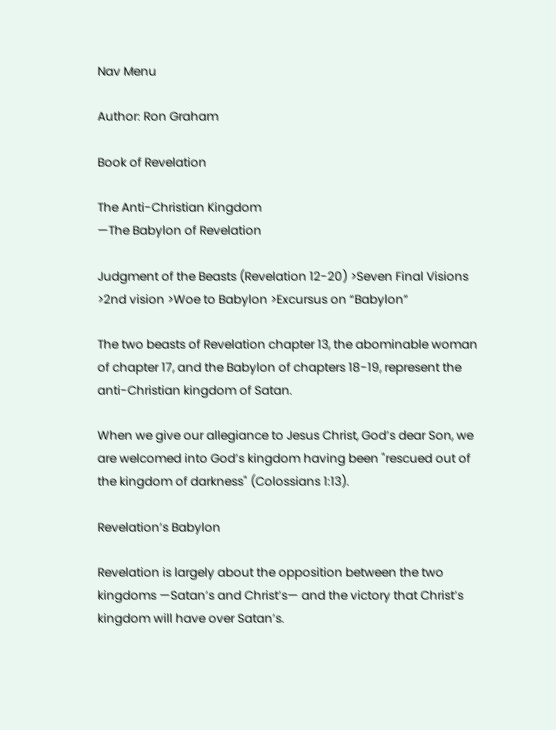Nav Menu

Author: Ron Graham

Book of Revelation

The Anti-Christian Kingdom
—The Babylon of Revelation

Judgment of the Beasts (Revelation 12-20) >Seven Final Visions >2nd vision >Woe to Babylon >Excursus on “Babylon”

The two beasts of Revelation chapter 13, the abominable woman of chapter 17, and the Babylon of chapters 18-19, represent the anti-Christian kingdom of Satan.

When we give our allegiance to Jesus Christ, God’s dear Son, we are welcomed into God’s kingdom having been "rescued out of the kingdom of darkness" (Colossians 1:13).

Revelation’s Babylon

Revelation is largely about the opposition between the two kingdoms —Satan’s and Christ’s— and the victory that Christ’s kingdom will have over Satan’s.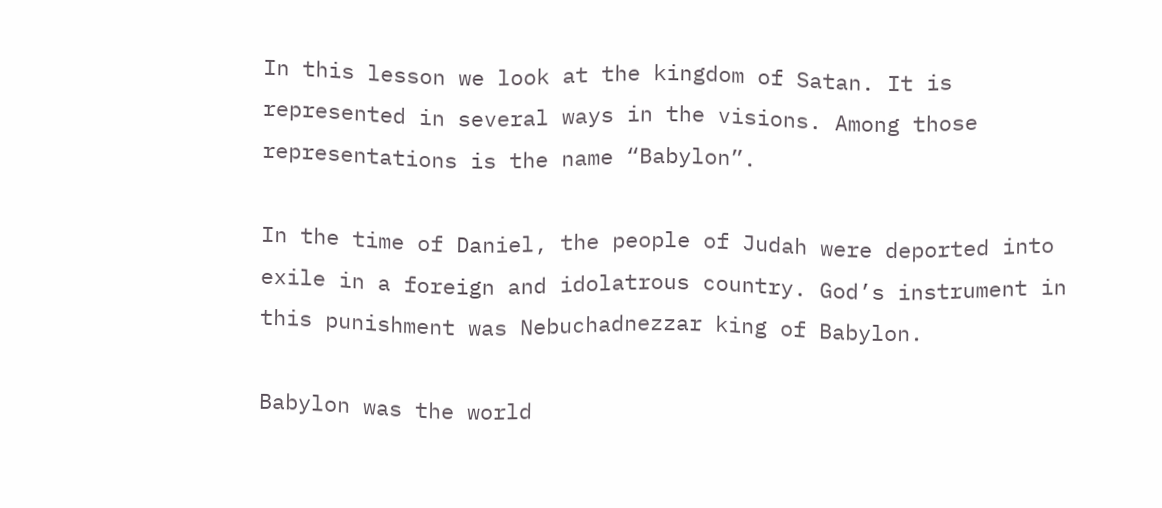In this lesson we look at the kingdom of Satan. It is represented in several ways in the visions. Among those representations is the name “Babylon”.

In the time of Daniel, the people of Judah were deported into exile in a foreign and idolatrous country. God’s instrument in this punishment was Nebuchadnezzar king of Babylon.

Babylon was the world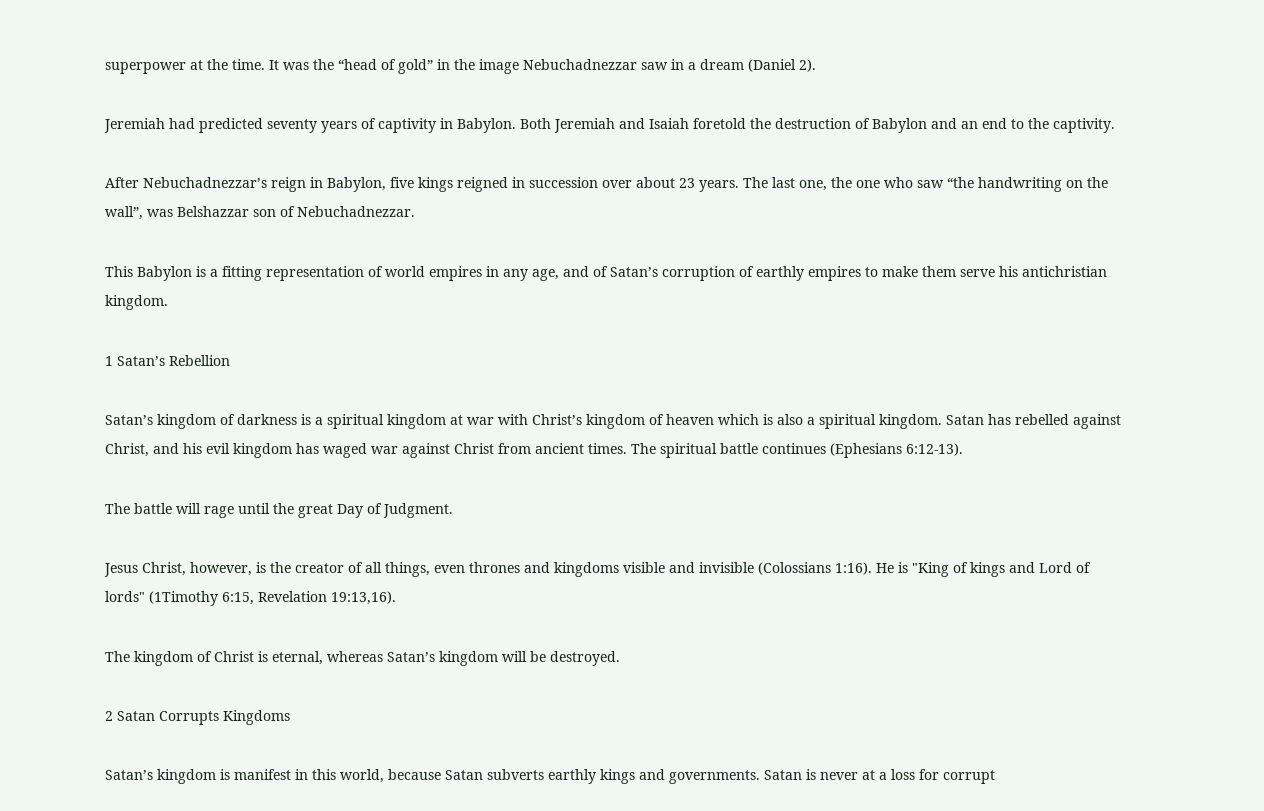superpower at the time. It was the “head of gold” in the image Nebuchadnezzar saw in a dream (Daniel 2).

Jeremiah had predicted seventy years of captivity in Babylon. Both Jeremiah and Isaiah foretold the destruction of Babylon and an end to the captivity.

After Nebuchadnezzar’s reign in Babylon, five kings reigned in succession over about 23 years. The last one, the one who saw “the handwriting on the wall”, was Belshazzar son of Nebuchadnezzar.

This Babylon is a fitting representation of world empires in any age, and of Satan’s corruption of earthly empires to make them serve his antichristian kingdom.

1 Satan’s Rebellion

Satan’s kingdom of darkness is a spiritual kingdom at war with Christ’s kingdom of heaven which is also a spiritual kingdom. Satan has rebelled against Christ, and his evil kingdom has waged war against Christ from ancient times. The spiritual battle continues (Ephesians 6:12-13).

The battle will rage until the great Day of Judgment.

Jesus Christ, however, is the creator of all things, even thrones and kingdoms visible and invisible (Colossians 1:16). He is "King of kings and Lord of lords" (1Timothy 6:15, Revelation 19:13,16).

The kingdom of Christ is eternal, whereas Satan’s kingdom will be destroyed.

2 Satan Corrupts Kingdoms

Satan’s kingdom is manifest in this world, because Satan subverts earthly kings and governments. Satan is never at a loss for corrupt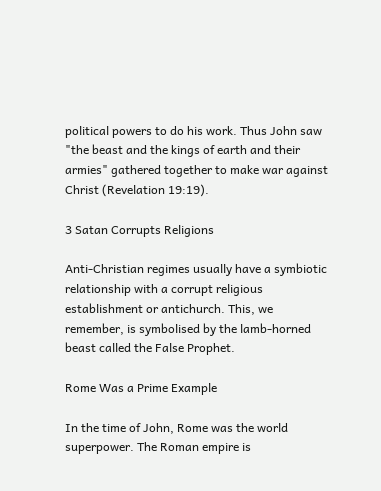political powers to do his work. Thus John saw "the beast and the kings of earth and their armies" gathered together to make war against Christ (Revelation 19:19).

3 Satan Corrupts Religions

Anti-Christian regimes usually have a symbiotic relationship with a corrupt religious establishment or antichurch. This, we remember, is symbolised by the lamb-horned beast called the False Prophet.

Rome Was a Prime Example

In the time of John, Rome was the world superpower. The Roman empire is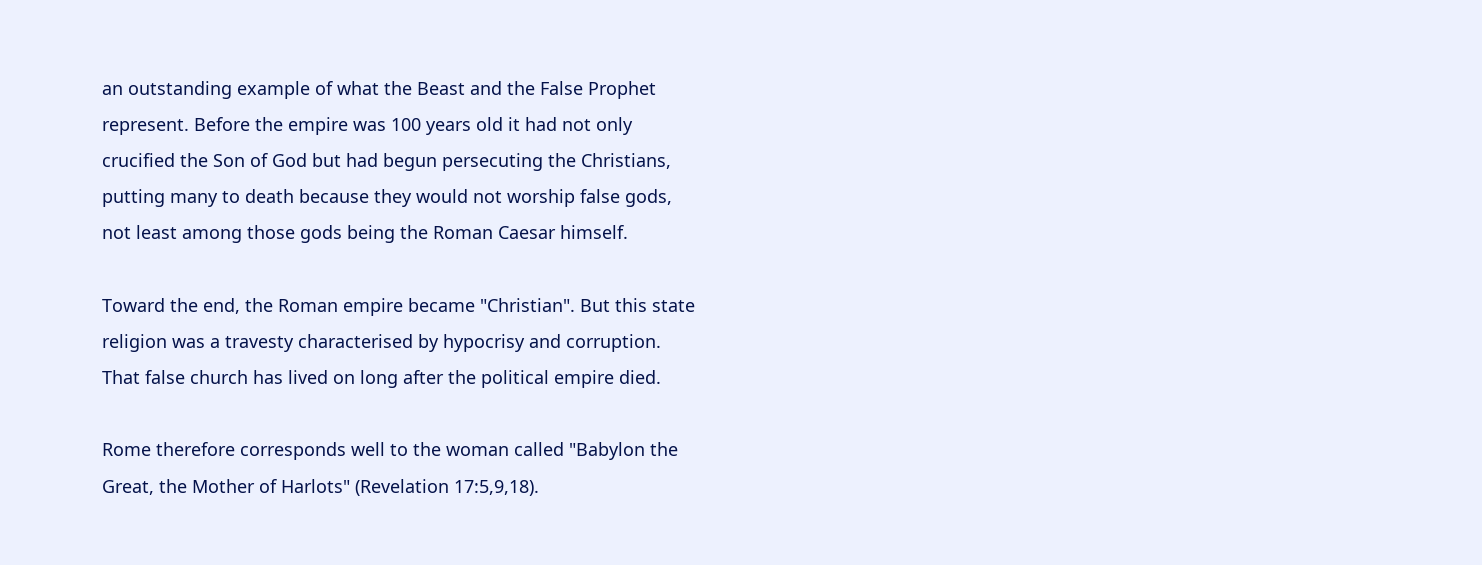an outstanding example of what the Beast and the False Prophet represent. Before the empire was 100 years old it had not only crucified the Son of God but had begun persecuting the Christians, putting many to death because they would not worship false gods, not least among those gods being the Roman Caesar himself.

Toward the end, the Roman empire became "Christian". But this state religion was a travesty characterised by hypocrisy and corruption. That false church has lived on long after the political empire died.

Rome therefore corresponds well to the woman called "Babylon the Great, the Mother of Harlots" (Revelation 17:5,9,18).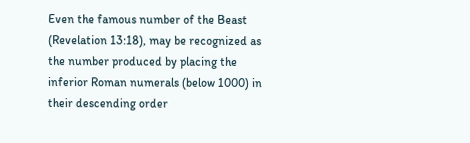Even the famous number of the Beast (Revelation 13:18), may be recognized as the number produced by placing the inferior Roman numerals (below 1000) in their descending order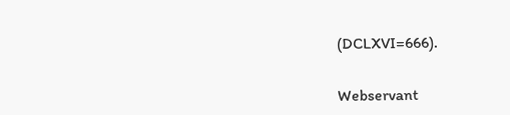(DCLXVI=666).


Webservant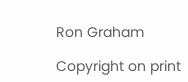Ron Graham

Copyright on print